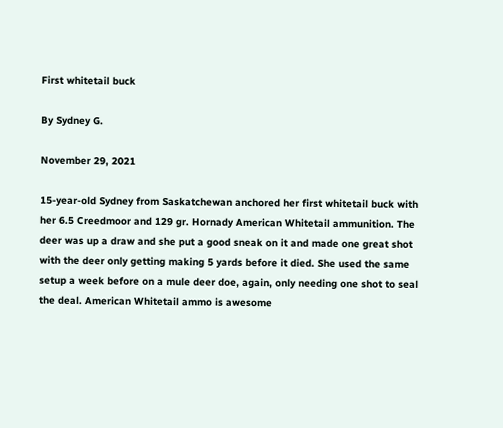First whitetail buck

By Sydney G.

November 29, 2021

15-year-old Sydney from Saskatchewan anchored her first whitetail buck with her 6.5 Creedmoor and 129 gr. Hornady American Whitetail ammunition. The deer was up a draw and she put a good sneak on it and made one great shot with the deer only getting making 5 yards before it died. She used the same setup a week before on a mule deer doe, again, only needing one shot to seal the deal. American Whitetail ammo is awesome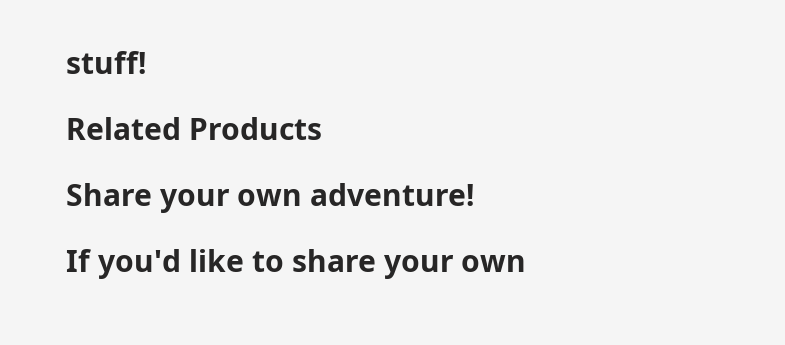stuff!

Related Products

Share your own adventure!

If you'd like to share your own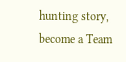hunting story, become a Team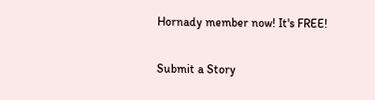Hornady member now! It's FREE!

Submit a Story